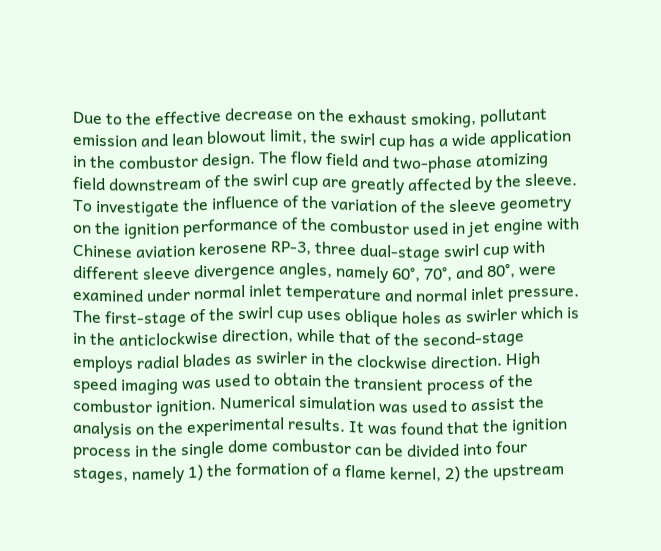Due to the effective decrease on the exhaust smoking, pollutant emission and lean blowout limit, the swirl cup has a wide application in the combustor design. The flow field and two-phase atomizing field downstream of the swirl cup are greatly affected by the sleeve. To investigate the influence of the variation of the sleeve geometry on the ignition performance of the combustor used in jet engine with Chinese aviation kerosene RP-3, three dual-stage swirl cup with different sleeve divergence angles, namely 60°, 70°, and 80°, were examined under normal inlet temperature and normal inlet pressure. The first-stage of the swirl cup uses oblique holes as swirler which is in the anticlockwise direction, while that of the second-stage employs radial blades as swirler in the clockwise direction. High speed imaging was used to obtain the transient process of the combustor ignition. Numerical simulation was used to assist the analysis on the experimental results. It was found that the ignition process in the single dome combustor can be divided into four stages, namely 1) the formation of a flame kernel, 2) the upstream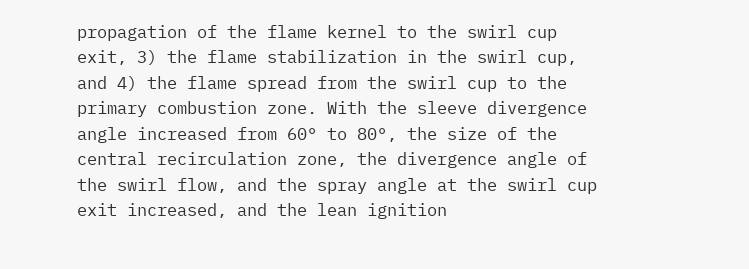propagation of the flame kernel to the swirl cup exit, 3) the flame stabilization in the swirl cup, and 4) the flame spread from the swirl cup to the primary combustion zone. With the sleeve divergence angle increased from 60° to 80°, the size of the central recirculation zone, the divergence angle of the swirl flow, and the spray angle at the swirl cup exit increased, and the lean ignition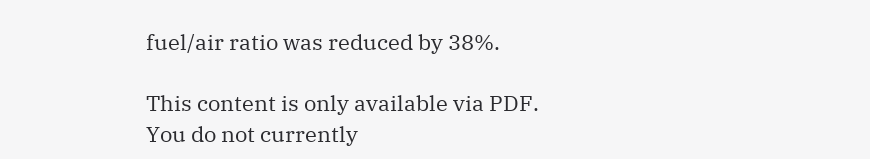fuel/air ratio was reduced by 38%.

This content is only available via PDF.
You do not currently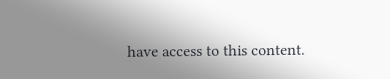have access to this content.